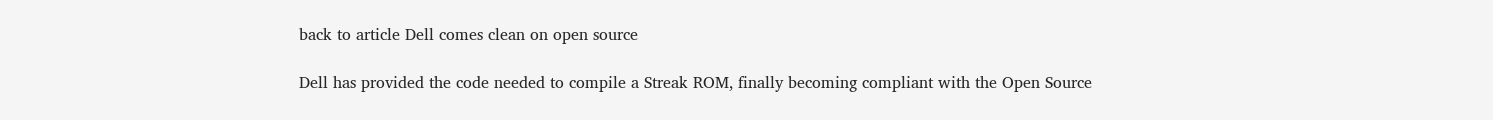back to article Dell comes clean on open source

Dell has provided the code needed to compile a Streak ROM, finally becoming compliant with the Open Source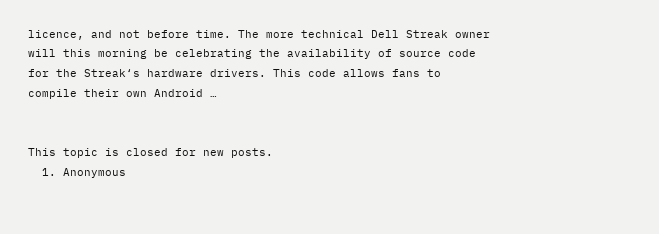licence, and not before time. The more technical Dell Streak owner will this morning be celebrating the availability of source code for the Streak‘s hardware drivers. This code allows fans to compile their own Android …


This topic is closed for new posts.
  1. Anonymous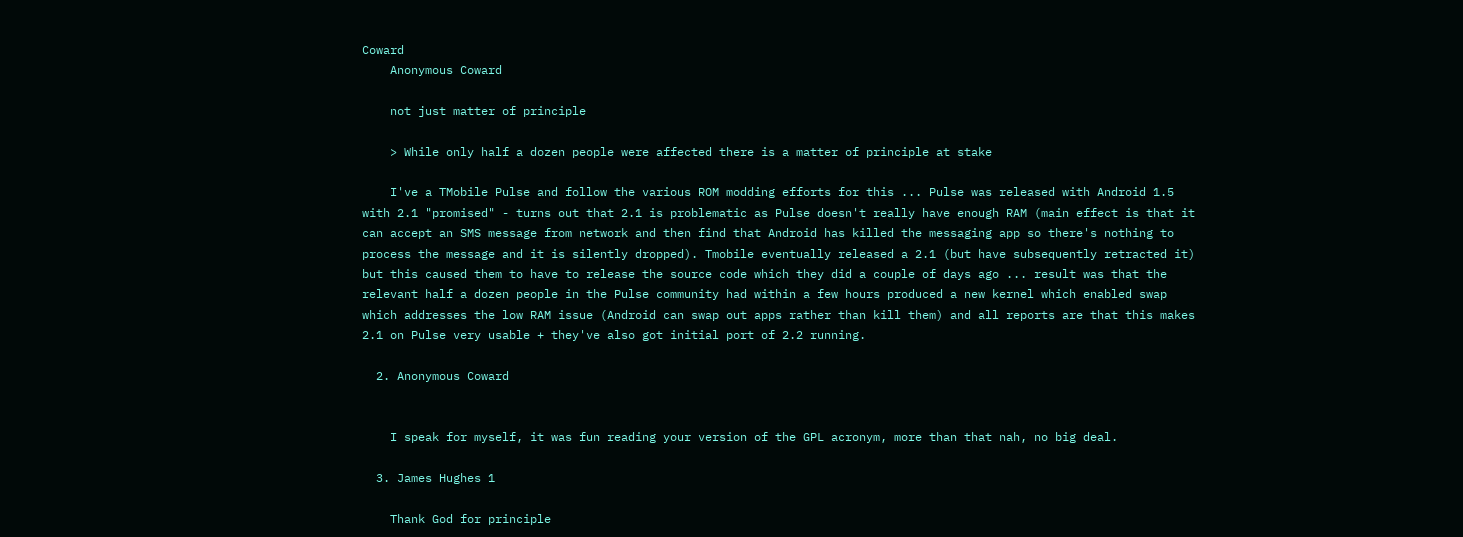Coward
    Anonymous Coward

    not just matter of principle

    > While only half a dozen people were affected there is a matter of principle at stake

    I've a TMobile Pulse and follow the various ROM modding efforts for this ... Pulse was released with Android 1.5 with 2.1 "promised" - turns out that 2.1 is problematic as Pulse doesn't really have enough RAM (main effect is that it can accept an SMS message from network and then find that Android has killed the messaging app so there's nothing to process the message and it is silently dropped). Tmobile eventually released a 2.1 (but have subsequently retracted it) but this caused them to have to release the source code which they did a couple of days ago ... result was that the relevant half a dozen people in the Pulse community had within a few hours produced a new kernel which enabled swap which addresses the low RAM issue (Android can swap out apps rather than kill them) and all reports are that this makes 2.1 on Pulse very usable + they've also got initial port of 2.2 running.

  2. Anonymous Coward


    I speak for myself, it was fun reading your version of the GPL acronym, more than that nah, no big deal.

  3. James Hughes 1

    Thank God for principle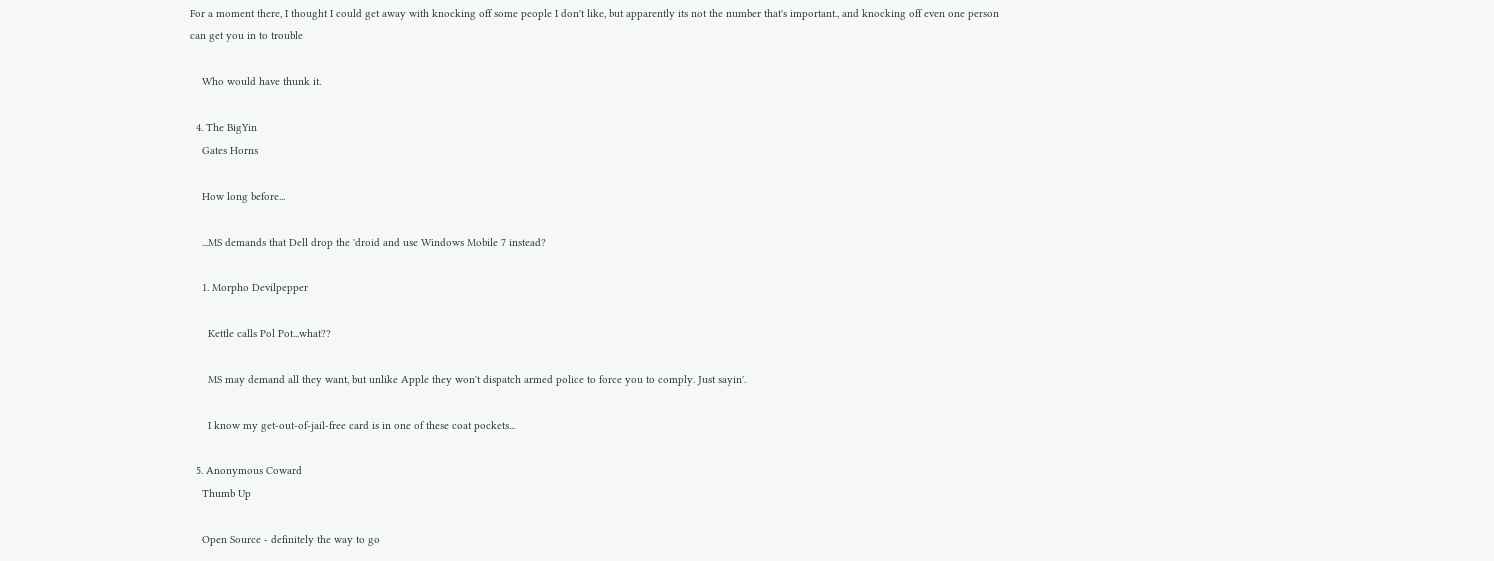For a moment there, I thought I could get away with knocking off some people I don't like, but apparently its not the number that's important., and knocking off even one person can get you in to trouble

    Who would have thunk it.

  4. The BigYin
    Gates Horns

    How long before...

    ...MS demands that Dell drop the 'droid and use Windows Mobile 7 instead?

    1. Morpho Devilpepper

      Kettle calls Pol Pot...what??

      MS may demand all they want, but unlike Apple they won't dispatch armed police to force you to comply. Just sayin'.

      I know my get-out-of-jail-free card is in one of these coat pockets...

  5. Anonymous Coward
    Thumb Up

    Open Source - definitely the way to go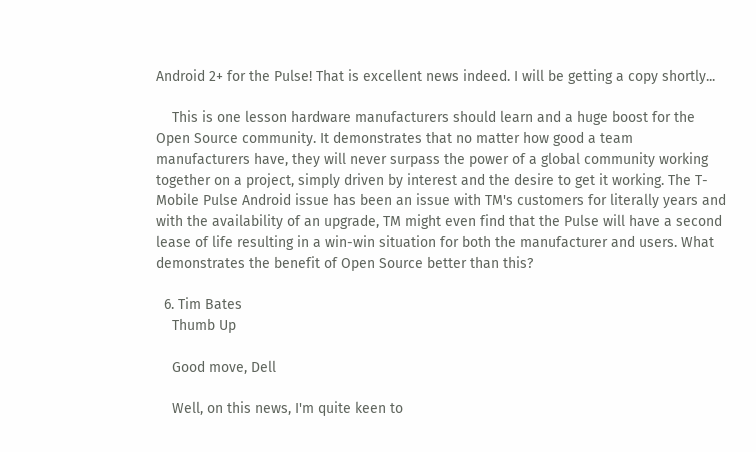Android 2+ for the Pulse! That is excellent news indeed. I will be getting a copy shortly...

    This is one lesson hardware manufacturers should learn and a huge boost for the Open Source community. It demonstrates that no matter how good a team manufacturers have, they will never surpass the power of a global community working together on a project, simply driven by interest and the desire to get it working. The T-Mobile Pulse Android issue has been an issue with TM's customers for literally years and with the availability of an upgrade, TM might even find that the Pulse will have a second lease of life resulting in a win-win situation for both the manufacturer and users. What demonstrates the benefit of Open Source better than this?

  6. Tim Bates
    Thumb Up

    Good move, Dell

    Well, on this news, I'm quite keen to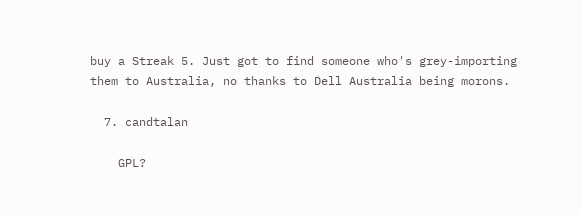buy a Streak 5. Just got to find someone who's grey-importing them to Australia, no thanks to Dell Australia being morons.

  7. candtalan

    GPL?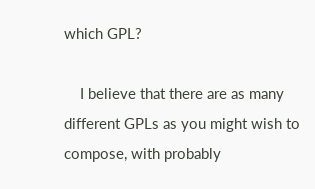which GPL?

    I believe that there are as many different GPLs as you might wish to compose, with probably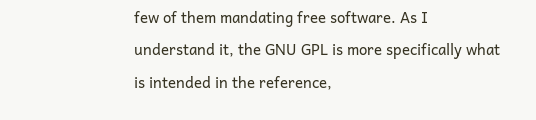few of them mandating free software. As I understand it, the GNU GPL is more specifically what is intended in the reference,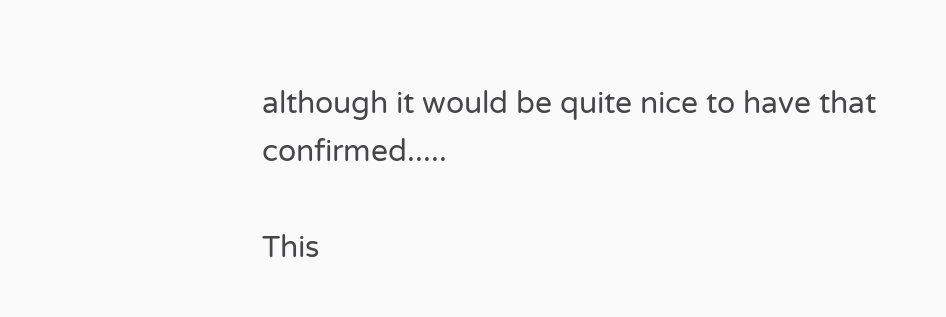although it would be quite nice to have that confirmed.....

This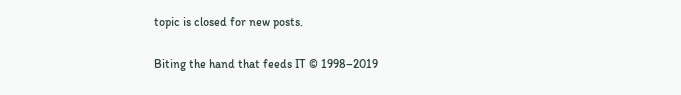topic is closed for new posts.

Biting the hand that feeds IT © 1998–2019